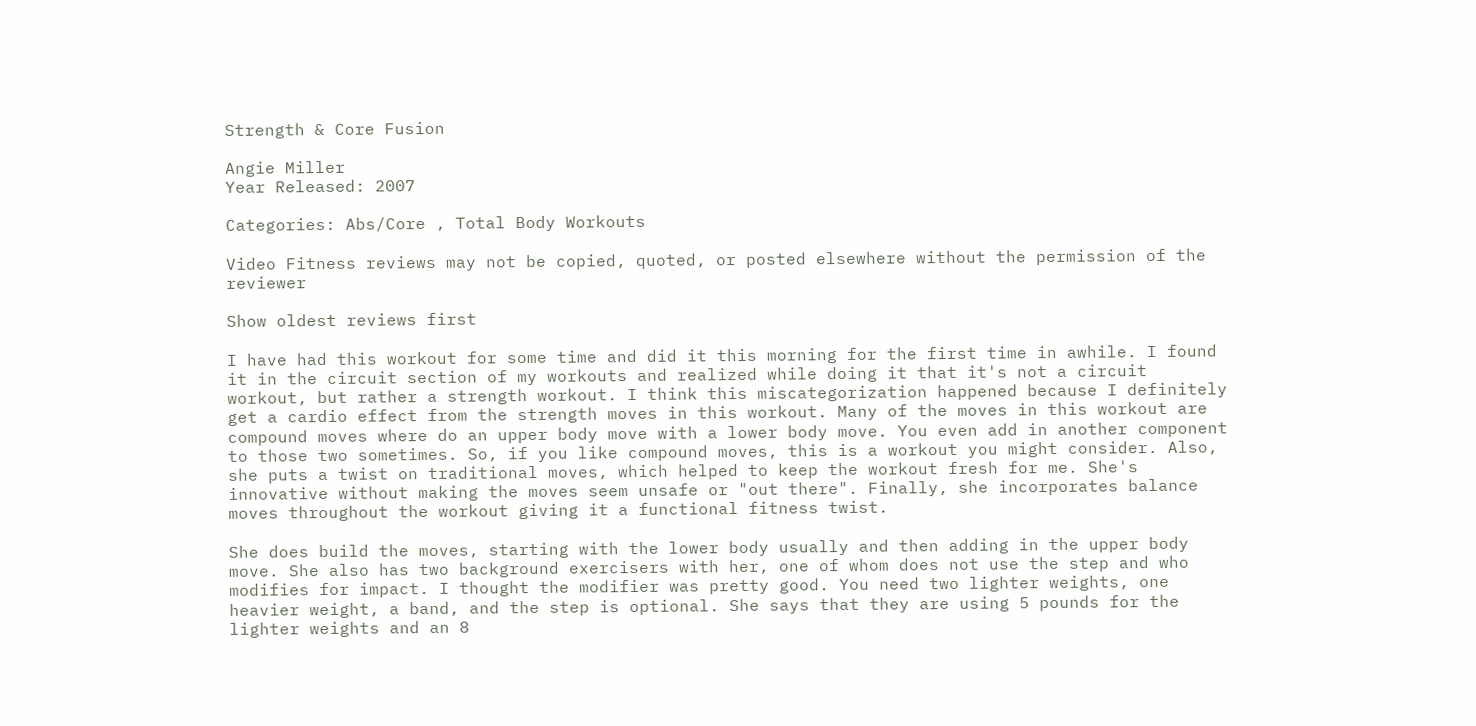Strength & Core Fusion

Angie Miller
Year Released: 2007

Categories: Abs/Core , Total Body Workouts

Video Fitness reviews may not be copied, quoted, or posted elsewhere without the permission of the reviewer

Show oldest reviews first

I have had this workout for some time and did it this morning for the first time in awhile. I found it in the circuit section of my workouts and realized while doing it that it's not a circuit workout, but rather a strength workout. I think this miscategorization happened because I definitely get a cardio effect from the strength moves in this workout. Many of the moves in this workout are compound moves where do an upper body move with a lower body move. You even add in another component to those two sometimes. So, if you like compound moves, this is a workout you might consider. Also, she puts a twist on traditional moves, which helped to keep the workout fresh for me. She's innovative without making the moves seem unsafe or "out there". Finally, she incorporates balance moves throughout the workout giving it a functional fitness twist.

She does build the moves, starting with the lower body usually and then adding in the upper body move. She also has two background exercisers with her, one of whom does not use the step and who modifies for impact. I thought the modifier was pretty good. You need two lighter weights, one heavier weight, a band, and the step is optional. She says that they are using 5 pounds for the lighter weights and an 8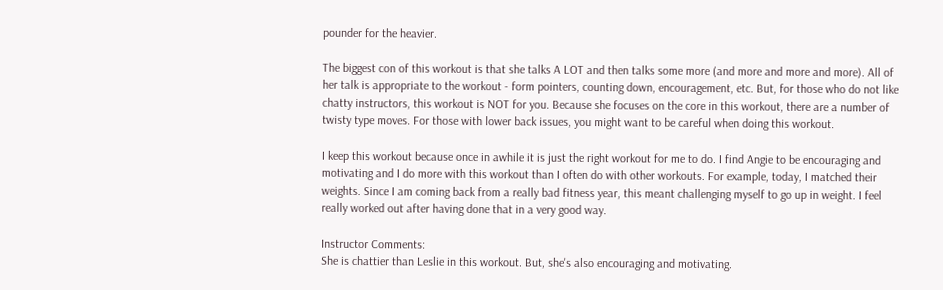pounder for the heavier.

The biggest con of this workout is that she talks A LOT and then talks some more (and more and more and more). All of her talk is appropriate to the workout - form pointers, counting down, encouragement, etc. But, for those who do not like chatty instructors, this workout is NOT for you. Because she focuses on the core in this workout, there are a number of twisty type moves. For those with lower back issues, you might want to be careful when doing this workout.

I keep this workout because once in awhile it is just the right workout for me to do. I find Angie to be encouraging and motivating and I do more with this workout than I often do with other workouts. For example, today, I matched their weights. Since I am coming back from a really bad fitness year, this meant challenging myself to go up in weight. I feel really worked out after having done that in a very good way.

Instructor Comments:
She is chattier than Leslie in this workout. But, she's also encouraging and motivating.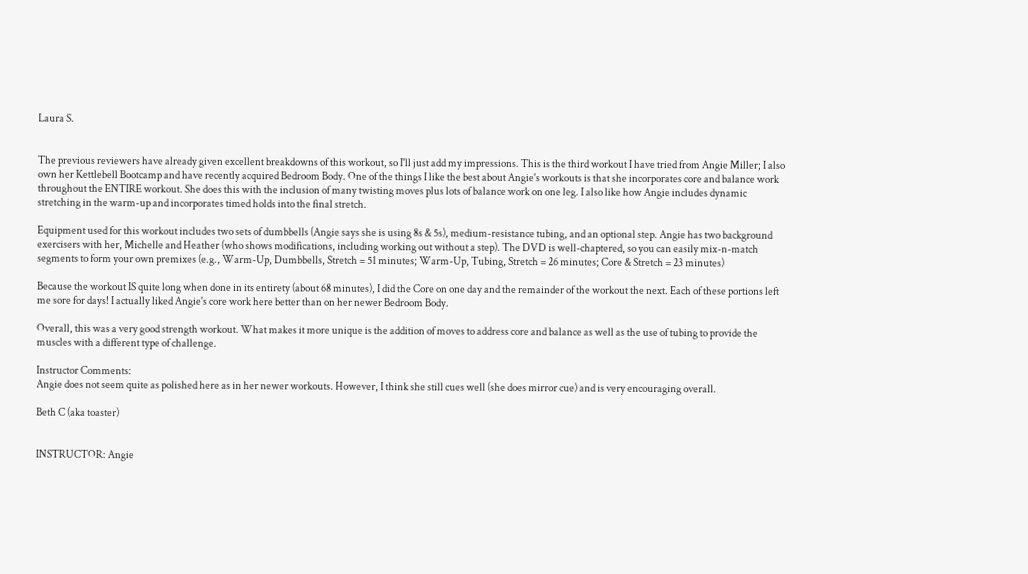Laura S.


The previous reviewers have already given excellent breakdowns of this workout, so I'll just add my impressions. This is the third workout I have tried from Angie Miller; I also own her Kettlebell Bootcamp and have recently acquired Bedroom Body. One of the things I like the best about Angie's workouts is that she incorporates core and balance work throughout the ENTIRE workout. She does this with the inclusion of many twisting moves plus lots of balance work on one leg. I also like how Angie includes dynamic stretching in the warm-up and incorporates timed holds into the final stretch.

Equipment used for this workout includes two sets of dumbbells (Angie says she is using 8s & 5s), medium-resistance tubing, and an optional step. Angie has two background exercisers with her, Michelle and Heather (who shows modifications, including working out without a step). The DVD is well-chaptered, so you can easily mix-n-match segments to form your own premixes (e.g., Warm-Up, Dumbbells, Stretch = 51 minutes; Warm-Up, Tubing, Stretch = 26 minutes; Core & Stretch = 23 minutes)

Because the workout IS quite long when done in its entirety (about 68 minutes), I did the Core on one day and the remainder of the workout the next. Each of these portions left me sore for days! I actually liked Angie's core work here better than on her newer Bedroom Body.

Overall, this was a very good strength workout. What makes it more unique is the addition of moves to address core and balance as well as the use of tubing to provide the muscles with a different type of challenge.

Instructor Comments:
Angie does not seem quite as polished here as in her newer workouts. However, I think she still cues well (she does mirror cue) and is very encouraging overall.

Beth C (aka toaster)


INSTRUCTOR: Angie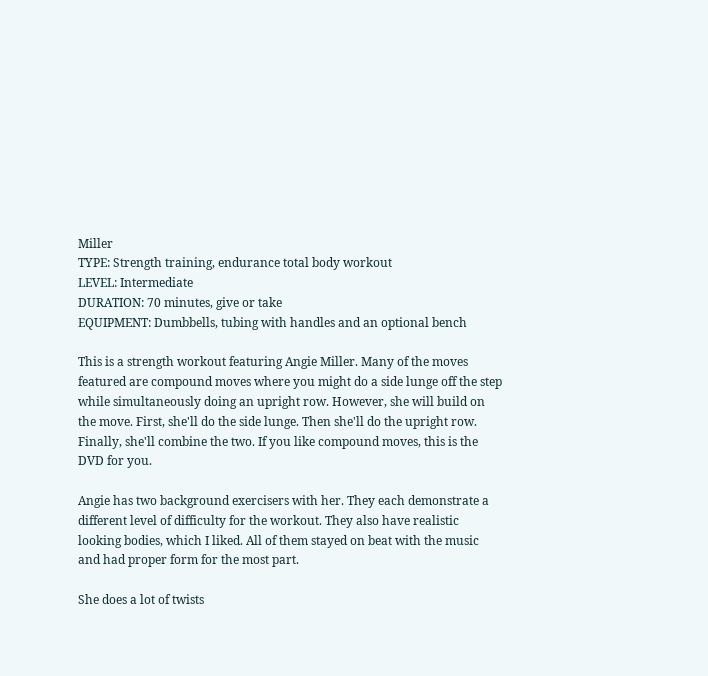Miller
TYPE: Strength training, endurance total body workout
LEVEL: Intermediate
DURATION: 70 minutes, give or take
EQUIPMENT: Dumbbells, tubing with handles and an optional bench

This is a strength workout featuring Angie Miller. Many of the moves featured are compound moves where you might do a side lunge off the step while simultaneously doing an upright row. However, she will build on the move. First, she'll do the side lunge. Then she'll do the upright row. Finally, she'll combine the two. If you like compound moves, this is the DVD for you.

Angie has two background exercisers with her. They each demonstrate a different level of difficulty for the workout. They also have realistic looking bodies, which I liked. All of them stayed on beat with the music and had proper form for the most part.

She does a lot of twists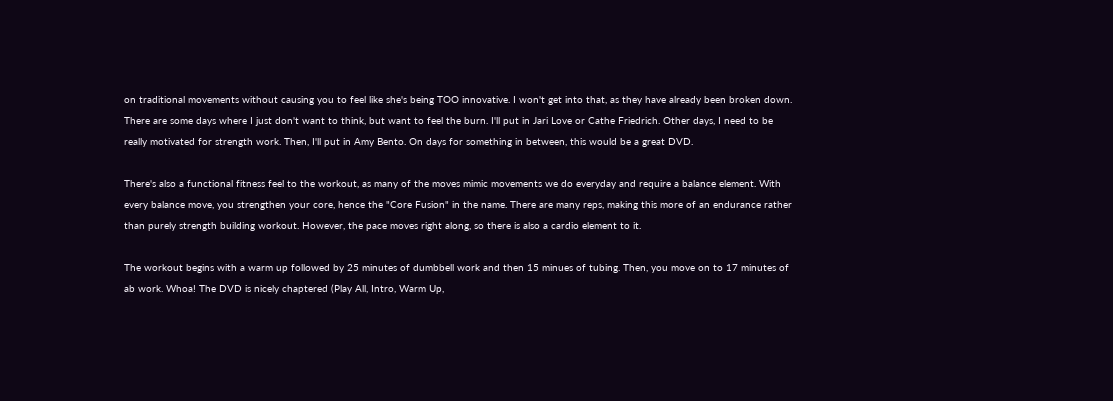on traditional movements without causing you to feel like she's being TOO innovative. I won't get into that, as they have already been broken down. There are some days where I just don't want to think, but want to feel the burn. I'll put in Jari Love or Cathe Friedrich. Other days, I need to be really motivated for strength work. Then, I'll put in Amy Bento. On days for something in between, this would be a great DVD.

There's also a functional fitness feel to the workout, as many of the moves mimic movements we do everyday and require a balance element. With every balance move, you strengthen your core, hence the "Core Fusion" in the name. There are many reps, making this more of an endurance rather than purely strength building workout. However, the pace moves right along, so there is also a cardio element to it.

The workout begins with a warm up followed by 25 minutes of dumbbell work and then 15 minues of tubing. Then, you move on to 17 minutes of ab work. Whoa! The DVD is nicely chaptered (Play All, Intro, Warm Up,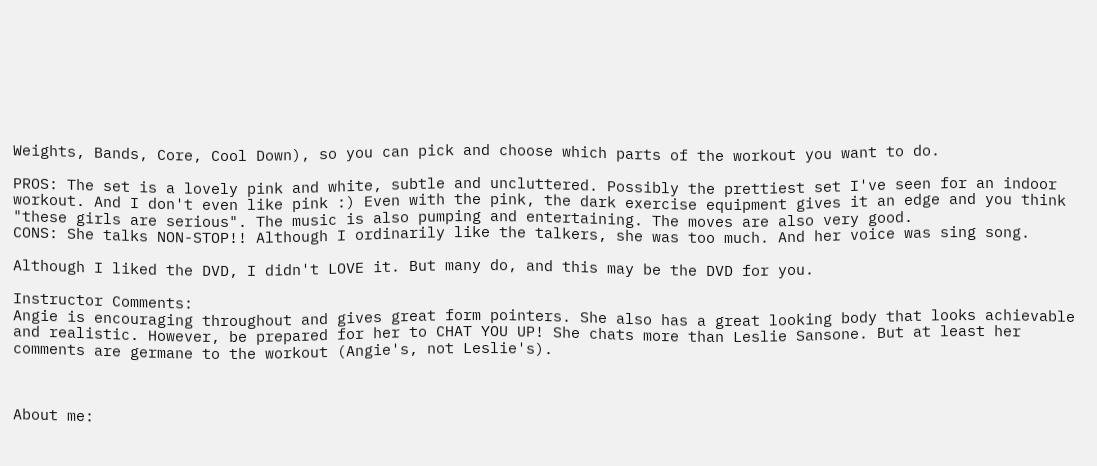Weights, Bands, Core, Cool Down), so you can pick and choose which parts of the workout you want to do.

PROS: The set is a lovely pink and white, subtle and uncluttered. Possibly the prettiest set I've seen for an indoor workout. And I don't even like pink :) Even with the pink, the dark exercise equipment gives it an edge and you think "these girls are serious". The music is also pumping and entertaining. The moves are also very good.
CONS: She talks NON-STOP!! Although I ordinarily like the talkers, she was too much. And her voice was sing song.

Although I liked the DVD, I didn't LOVE it. But many do, and this may be the DVD for you.

Instructor Comments:
Angie is encouraging throughout and gives great form pointers. She also has a great looking body that looks achievable and realistic. However, be prepared for her to CHAT YOU UP! She chats more than Leslie Sansone. But at least her comments are germane to the workout (Angie's, not Leslie's).



About me: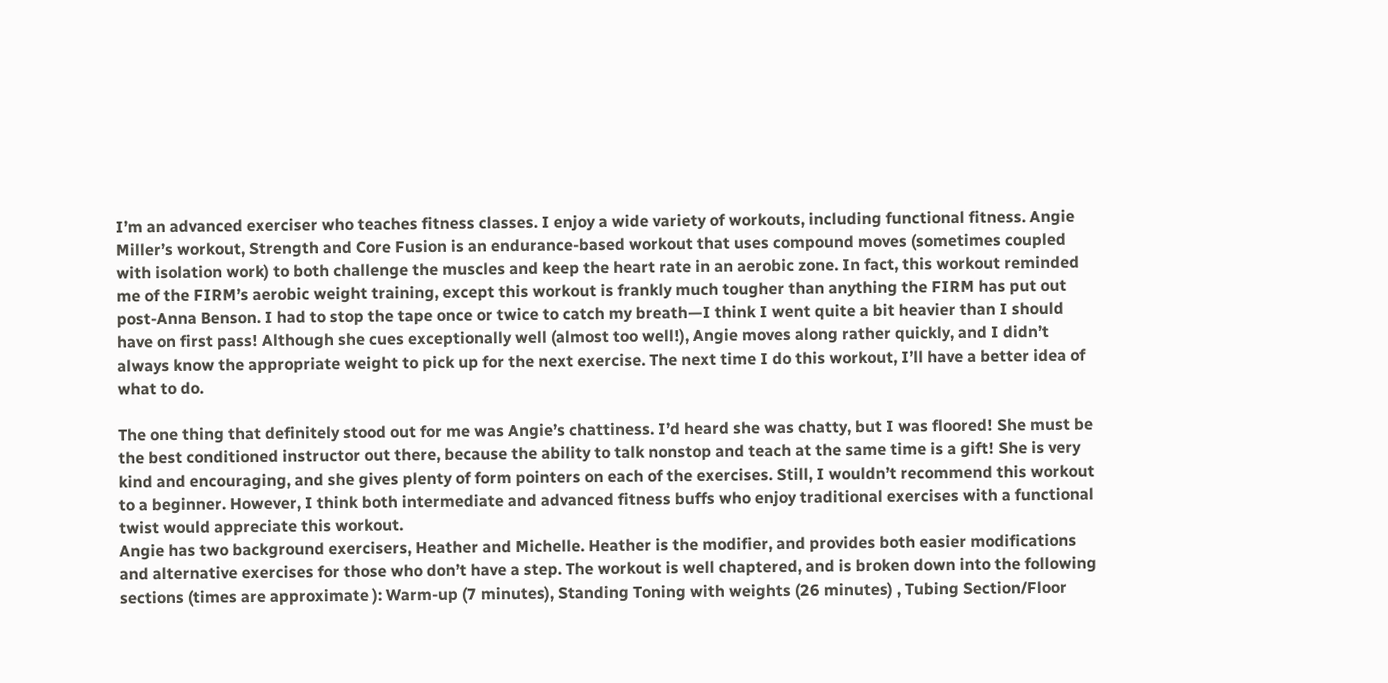I’m an advanced exerciser who teaches fitness classes. I enjoy a wide variety of workouts, including functional fitness. Angie Miller’s workout, Strength and Core Fusion is an endurance-based workout that uses compound moves (sometimes coupled with isolation work) to both challenge the muscles and keep the heart rate in an aerobic zone. In fact, this workout reminded me of the FIRM’s aerobic weight training, except this workout is frankly much tougher than anything the FIRM has put out post-Anna Benson. I had to stop the tape once or twice to catch my breath—I think I went quite a bit heavier than I should have on first pass! Although she cues exceptionally well (almost too well!), Angie moves along rather quickly, and I didn’t always know the appropriate weight to pick up for the next exercise. The next time I do this workout, I’ll have a better idea of what to do.

The one thing that definitely stood out for me was Angie’s chattiness. I’d heard she was chatty, but I was floored! She must be the best conditioned instructor out there, because the ability to talk nonstop and teach at the same time is a gift! She is very kind and encouraging, and she gives plenty of form pointers on each of the exercises. Still, I wouldn’t recommend this workout to a beginner. However, I think both intermediate and advanced fitness buffs who enjoy traditional exercises with a functional twist would appreciate this workout.
Angie has two background exercisers, Heather and Michelle. Heather is the modifier, and provides both easier modifications and alternative exercises for those who don’t have a step. The workout is well chaptered, and is broken down into the following sections (times are approximate ): Warm-up (7 minutes), Standing Toning with weights (26 minutes) , Tubing Section/Floor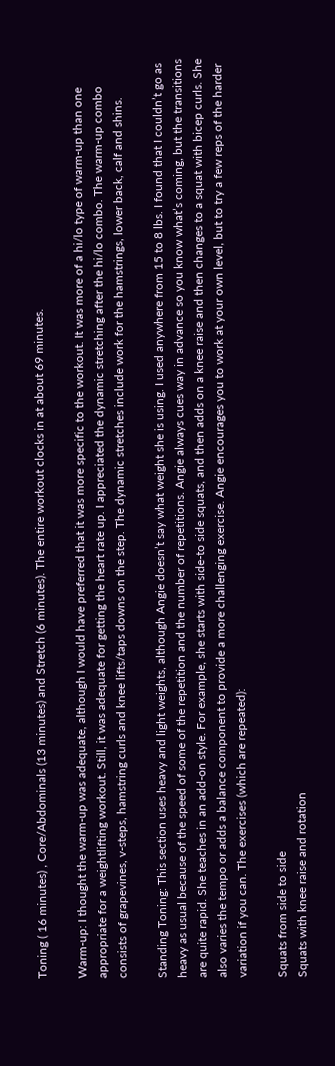Toning ( 16 minutes) , Core/Abdominals (13 minutes) and Stretch (6 minutes). The entire workout clocks in at about 69 minutes.

Warm-up: I thought the warm-up was adequate, although I would have preferred that it was more specific to the workout. It was more of a hi/lo type of warm-up than one appropriate for a weightlifting workout. Still, it was adequate for getting the heart rate up. I appreciated the dynamic stretching after the hi/lo combo. The warm-up combo consists of grapevines, v-steps, hamstring curls and knee lifts/taps downs on the step. The dynamic stretches include work for the hamstrings, lower back, calf and shins.

Standing Toning: This section uses heavy and light weights, although Angie doesn’t say what weight she is using. I used anywhere from 15 to 8 lbs. I found that I couldn’t go as heavy as usual because of the speed of some of the repetition and the number of repetitions. Angie always cues way in advance so you know what’s coming, but the transitions are quite rapid. She teaches in an add-on style. For example, she starts with side-to side squats, and then adds on a knee raise and then changes to a squat with bicep curls. She also varies the tempo or adds a balance component to provide a more challenging exercise. Angie encourages you to work at your own level, but to try a few reps of the harder variation if you can. The exercises (which are repeated):

Squats from side to side
Squats with knee raise and rotation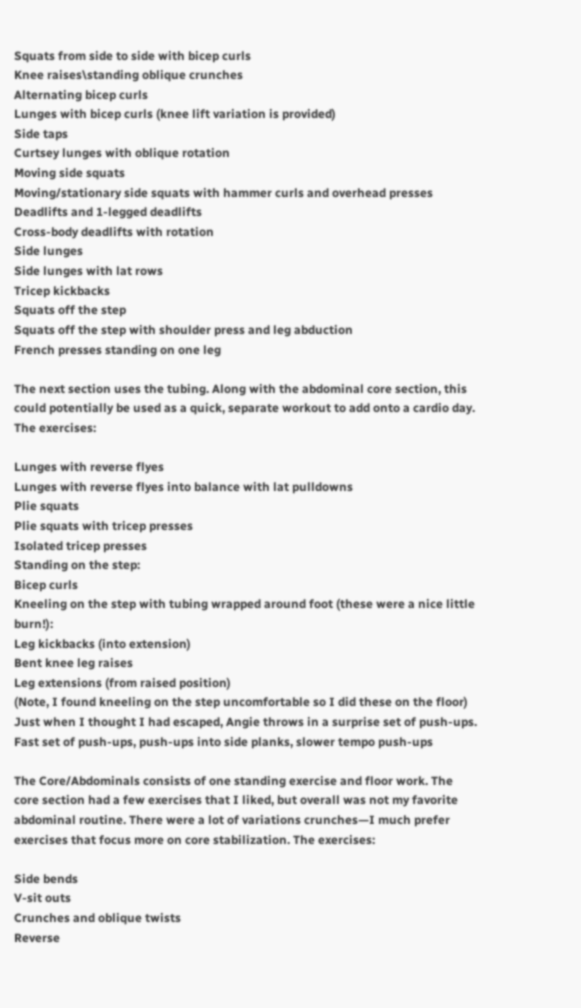Squats from side to side with bicep curls
Knee raises\standing oblique crunches
Alternating bicep curls
Lunges with bicep curls (knee lift variation is provided)
Side taps
Curtsey lunges with oblique rotation
Moving side squats
Moving/stationary side squats with hammer curls and overhead presses
Deadlifts and 1-legged deadlifts
Cross-body deadlifts with rotation
Side lunges
Side lunges with lat rows
Tricep kickbacks
Squats off the step
Squats off the step with shoulder press and leg abduction
French presses standing on one leg

The next section uses the tubing. Along with the abdominal core section, this could potentially be used as a quick, separate workout to add onto a cardio day. The exercises:

Lunges with reverse flyes
Lunges with reverse flyes into balance with lat pulldowns
Plie squats
Plie squats with tricep presses
Isolated tricep presses
Standing on the step:
Bicep curls
Kneeling on the step with tubing wrapped around foot (these were a nice little burn!):
Leg kickbacks (into extension)
Bent knee leg raises
Leg extensions (from raised position)
(Note, I found kneeling on the step uncomfortable so I did these on the floor)
Just when I thought I had escaped, Angie throws in a surprise set of push-ups.
Fast set of push-ups, push-ups into side planks, slower tempo push-ups

The Core/Abdominals consists of one standing exercise and floor work. The core section had a few exercises that I liked, but overall was not my favorite abdominal routine. There were a lot of variations crunches—I much prefer exercises that focus more on core stabilization. The exercises:

Side bends
V-sit outs
Crunches and oblique twists
Reverse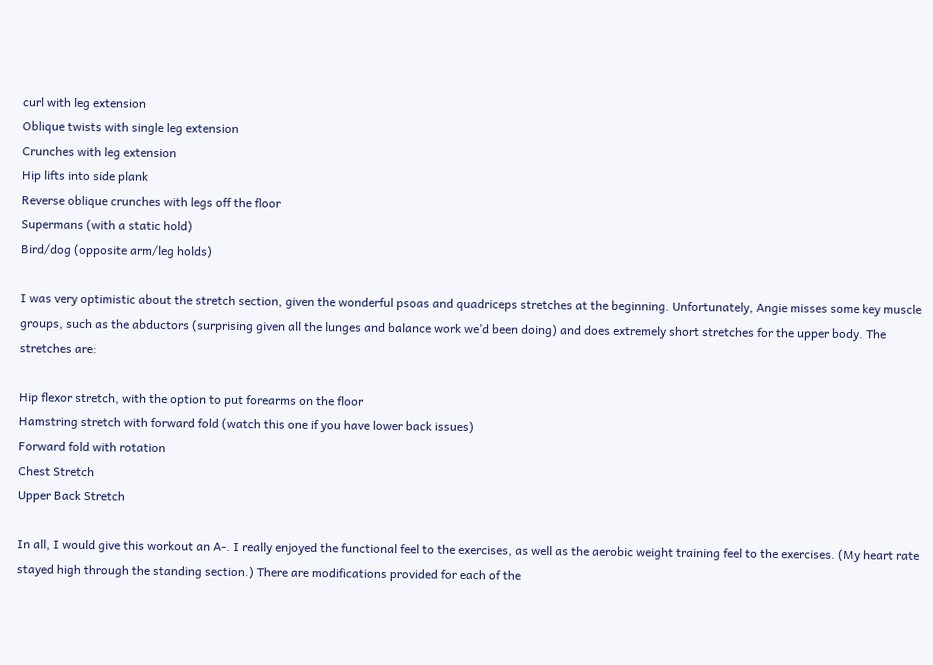curl with leg extension
Oblique twists with single leg extension
Crunches with leg extension
Hip lifts into side plank
Reverse oblique crunches with legs off the floor
Supermans (with a static hold)
Bird/dog (opposite arm/leg holds)

I was very optimistic about the stretch section, given the wonderful psoas and quadriceps stretches at the beginning. Unfortunately, Angie misses some key muscle groups, such as the abductors (surprising given all the lunges and balance work we’d been doing) and does extremely short stretches for the upper body. The stretches are:

Hip flexor stretch, with the option to put forearms on the floor
Hamstring stretch with forward fold (watch this one if you have lower back issues)
Forward fold with rotation
Chest Stretch
Upper Back Stretch

In all, I would give this workout an A-. I really enjoyed the functional feel to the exercises, as well as the aerobic weight training feel to the exercises. (My heart rate stayed high through the standing section.) There are modifications provided for each of the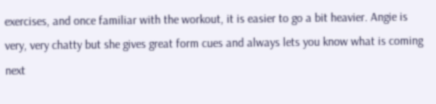exercises, and once familiar with the workout, it is easier to go a bit heavier. Angie is very, very chatty but she gives great form cues and always lets you know what is coming next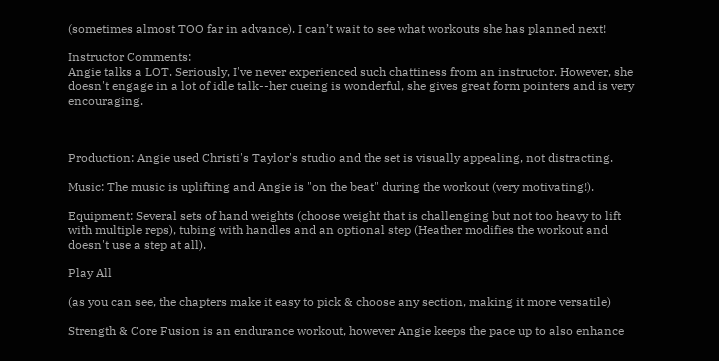(sometimes almost TOO far in advance). I can’t wait to see what workouts she has planned next!

Instructor Comments:
Angie talks a LOT. Seriously, I've never experienced such chattiness from an instructor. However, she doesn't engage in a lot of idle talk--her cueing is wonderful, she gives great form pointers and is very encouraging.



Production: Angie used Christi's Taylor's studio and the set is visually appealing, not distracting.

Music: The music is uplifting and Angie is "on the beat" during the workout (very motivating!).

Equipment: Several sets of hand weights (choose weight that is challenging but not too heavy to lift with multiple reps), tubing with handles and an optional step (Heather modifies the workout and doesn't use a step at all).

Play All

(as you can see, the chapters make it easy to pick & choose any section, making it more versatile)

Strength & Core Fusion is an endurance workout, however Angie keeps the pace up to also enhance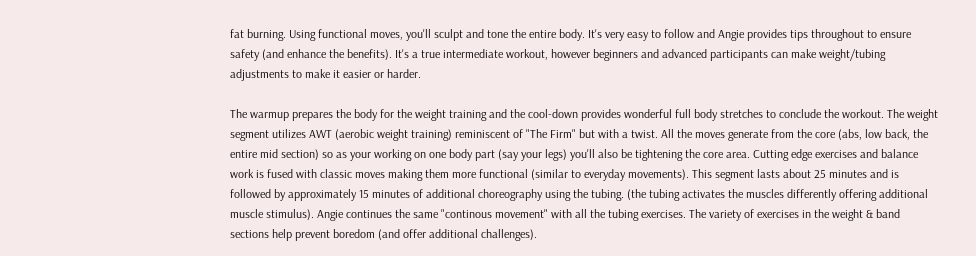fat burning. Using functional moves, you'll sculpt and tone the entire body. It's very easy to follow and Angie provides tips throughout to ensure safety (and enhance the benefits). It's a true intermediate workout, however beginners and advanced participants can make weight/tubing adjustments to make it easier or harder.

The warmup prepares the body for the weight training and the cool-down provides wonderful full body stretches to conclude the workout. The weight segment utilizes AWT (aerobic weight training) reminiscent of "The Firm" but with a twist. All the moves generate from the core (abs, low back, the entire mid section) so as your working on one body part (say your legs) you'll also be tightening the core area. Cutting edge exercises and balance work is fused with classic moves making them more functional (similar to everyday movements). This segment lasts about 25 minutes and is followed by approximately 15 minutes of additional choreography using the tubing. (the tubing activates the muscles differently offering additional muscle stimulus). Angie continues the same "continous movement" with all the tubing exercises. The variety of exercises in the weight & band sections help prevent boredom (and offer additional challenges).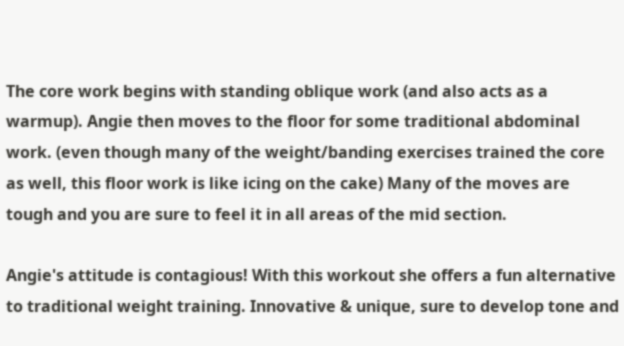The core work begins with standing oblique work (and also acts as a warmup). Angie then moves to the floor for some traditional abdominal work. (even though many of the weight/banding exercises trained the core as well, this floor work is like icing on the cake) Many of the moves are tough and you are sure to feel it in all areas of the mid section.

Angie's attitude is contagious! With this workout she offers a fun alternative to traditional weight training. Innovative & unique, sure to develop tone and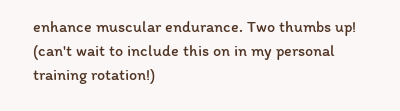enhance muscular endurance. Two thumbs up! (can't wait to include this on in my personal training rotation!)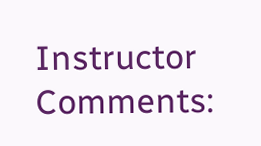Instructor Comments: